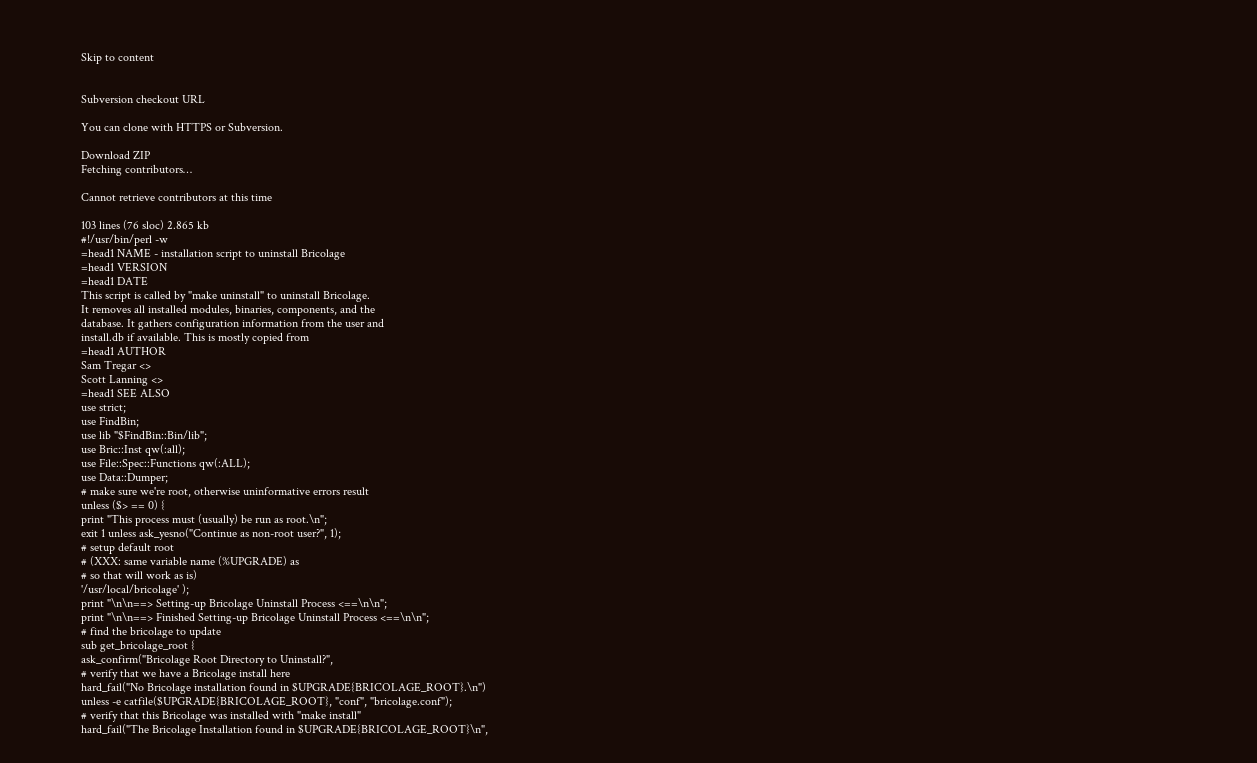Skip to content


Subversion checkout URL

You can clone with HTTPS or Subversion.

Download ZIP
Fetching contributors…

Cannot retrieve contributors at this time

103 lines (76 sloc) 2.865 kb
#!/usr/bin/perl -w
=head1 NAME - installation script to uninstall Bricolage
=head1 VERSION
=head1 DATE
This script is called by "make uninstall" to uninstall Bricolage.
It removes all installed modules, binaries, components, and the
database. It gathers configuration information from the user and
install.db if available. This is mostly copied from
=head1 AUTHOR
Sam Tregar <>
Scott Lanning <>
=head1 SEE ALSO
use strict;
use FindBin;
use lib "$FindBin::Bin/lib";
use Bric::Inst qw(:all);
use File::Spec::Functions qw(:ALL);
use Data::Dumper;
# make sure we're root, otherwise uninformative errors result
unless ($> == 0) {
print "This process must (usually) be run as root.\n";
exit 1 unless ask_yesno("Continue as non-root user?", 1);
# setup default root
# (XXX: same variable name (%UPGRADE) as
# so that will work as is)
'/usr/local/bricolage' );
print "\n\n==> Setting-up Bricolage Uninstall Process <==\n\n";
print "\n\n==> Finished Setting-up Bricolage Uninstall Process <==\n\n";
# find the bricolage to update
sub get_bricolage_root {
ask_confirm("Bricolage Root Directory to Uninstall?",
# verify that we have a Bricolage install here
hard_fail("No Bricolage installation found in $UPGRADE{BRICOLAGE_ROOT}.\n")
unless -e catfile($UPGRADE{BRICOLAGE_ROOT}, "conf", "bricolage.conf");
# verify that this Bricolage was installed with "make install"
hard_fail("The Bricolage Installation found in $UPGRADE{BRICOLAGE_ROOT}\n",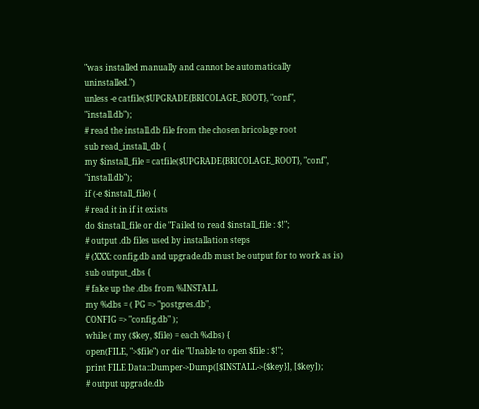"was installed manually and cannot be automatically uninstalled.")
unless -e catfile($UPGRADE{BRICOLAGE_ROOT}, "conf", "install.db");
# read the install.db file from the chosen bricolage root
sub read_install_db {
my $install_file = catfile($UPGRADE{BRICOLAGE_ROOT}, "conf", "install.db");
if (-e $install_file) {
# read it in if it exists
do $install_file or die "Failed to read $install_file : $!";
# output .db files used by installation steps
# (XXX: config.db and upgrade.db must be output for to work as is)
sub output_dbs {
# fake up the .dbs from %INSTALL
my %dbs = ( PG => "postgres.db",
CONFIG => "config.db" );
while ( my ($key, $file) = each %dbs) {
open(FILE, ">$file") or die "Unable to open $file : $!";
print FILE Data::Dumper->Dump([$INSTALL->{$key}], [$key]);
# output upgrade.db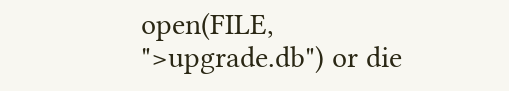open(FILE, ">upgrade.db") or die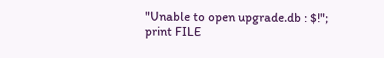"Unable to open upgrade.db : $!";
print FILE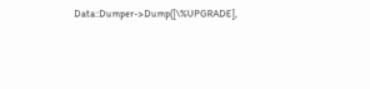Data::Dumper->Dump([\%UPGRADE],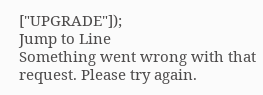["UPGRADE"]);
Jump to Line
Something went wrong with that request. Please try again.